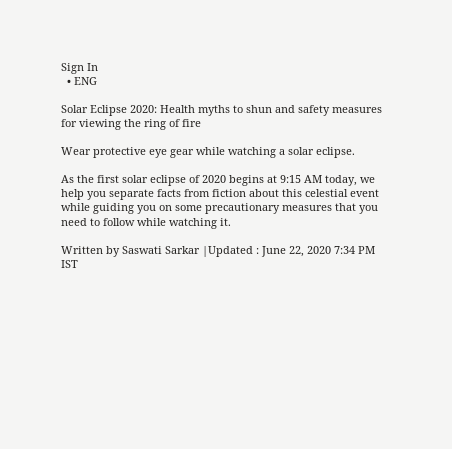Sign In
  • ENG

Solar Eclipse 2020: Health myths to shun and safety measures for viewing the ring of fire

Wear protective eye gear while watching a solar eclipse.

As the first solar eclipse of 2020 begins at 9:15 AM today, we help you separate facts from fiction about this celestial event while guiding you on some precautionary measures that you need to follow while watching it.

Written by Saswati Sarkar |Updated : June 22, 2020 7:34 PM IST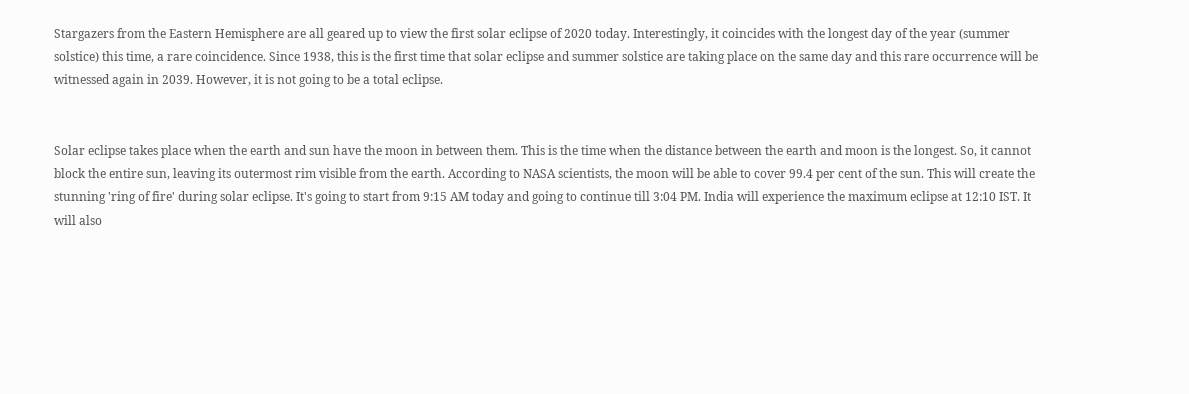Stargazers from the Eastern Hemisphere are all geared up to view the first solar eclipse of 2020 today. Interestingly, it coincides with the longest day of the year (summer solstice) this time, a rare coincidence. Since 1938, this is the first time that solar eclipse and summer solstice are taking place on the same day and this rare occurrence will be witnessed again in 2039. However, it is not going to be a total eclipse.


Solar eclipse takes place when the earth and sun have the moon in between them. This is the time when the distance between the earth and moon is the longest. So, it cannot block the entire sun, leaving its outermost rim visible from the earth. According to NASA scientists, the moon will be able to cover 99.4 per cent of the sun. This will create the stunning 'ring of fire' during solar eclipse. It's going to start from 9:15 AM today and going to continue till 3:04 PM. India will experience the maximum eclipse at 12:10 IST. It will also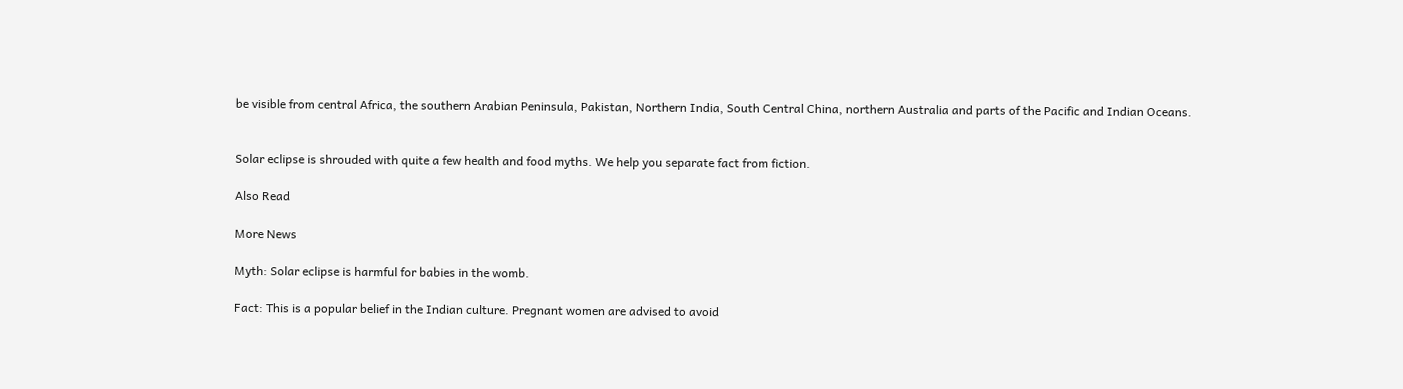be visible from central Africa, the southern Arabian Peninsula, Pakistan, Northern India, South Central China, northern Australia and parts of the Pacific and Indian Oceans.


Solar eclipse is shrouded with quite a few health and food myths. We help you separate fact from fiction.

Also Read

More News

Myth: Solar eclipse is harmful for babies in the womb.

Fact: This is a popular belief in the Indian culture. Pregnant women are advised to avoid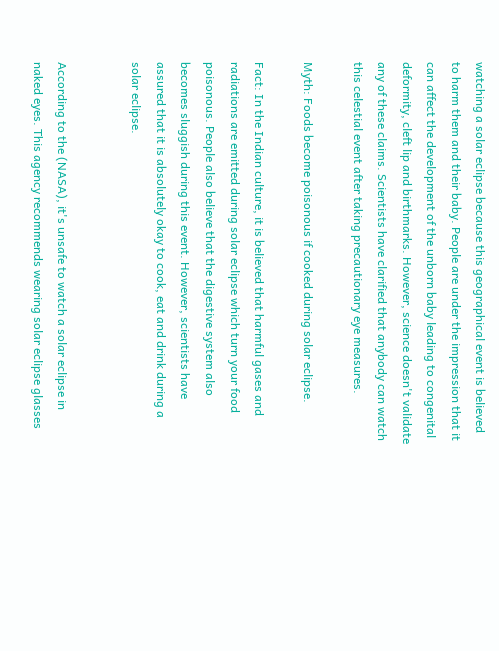watching a solar eclipse because this geographical event is believed to harm them and their baby. People are under the impression that it can affect the development of the unborn baby leading to congenital deformity, cleft lip and birthmarks. However, science doesn't validate any of these claims. Scientists have clarified that anybody can watch this celestial event after taking precautionary eye measures.

Myth: Foods become poisonous if cooked during solar eclipse.

Fact: In the Indian culture, it is believed that harmful gases and radiations are emitted during solar eclipse which turn your food poisonous. People also believe that the digestive system also becomes sluggish during this event. However, scientists have assured that it is absolutely okay to cook, eat and drink during a solar eclipse.


According to the (NASA), it's unsafe to watch a solar eclipse in naked eyes. This agency recommends wearing solar eclipse glasses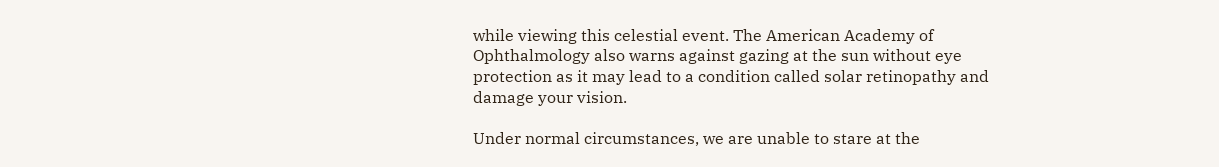while viewing this celestial event. The American Academy of Ophthalmology also warns against gazing at the sun without eye protection as it may lead to a condition called solar retinopathy and damage your vision.

Under normal circumstances, we are unable to stare at the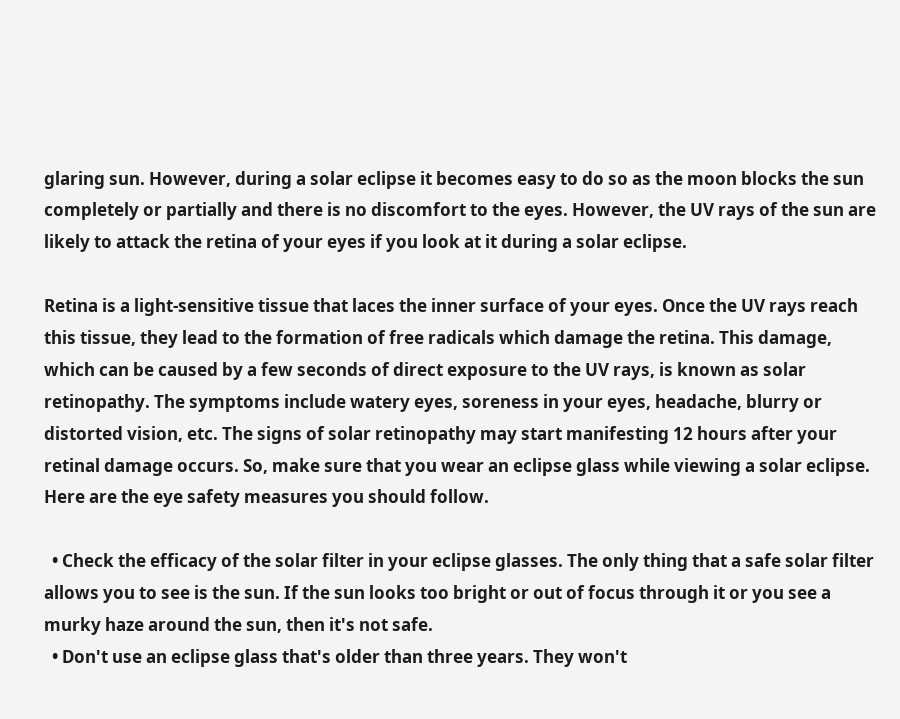glaring sun. However, during a solar eclipse it becomes easy to do so as the moon blocks the sun completely or partially and there is no discomfort to the eyes. However, the UV rays of the sun are likely to attack the retina of your eyes if you look at it during a solar eclipse.

Retina is a light-sensitive tissue that laces the inner surface of your eyes. Once the UV rays reach this tissue, they lead to the formation of free radicals which damage the retina. This damage, which can be caused by a few seconds of direct exposure to the UV rays, is known as solar retinopathy. The symptoms include watery eyes, soreness in your eyes, headache, blurry or distorted vision, etc. The signs of solar retinopathy may start manifesting 12 hours after your retinal damage occurs. So, make sure that you wear an eclipse glass while viewing a solar eclipse. Here are the eye safety measures you should follow.

  • Check the efficacy of the solar filter in your eclipse glasses. The only thing that a safe solar filter allows you to see is the sun. If the sun looks too bright or out of focus through it or you see a murky haze around the sun, then it's not safe.
  • Don't use an eclipse glass that's older than three years. They won't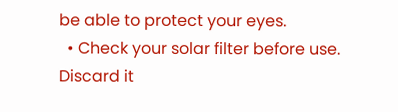be able to protect your eyes.
  • Check your solar filter before use. Discard it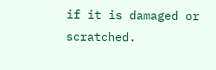if it is damaged or scratched.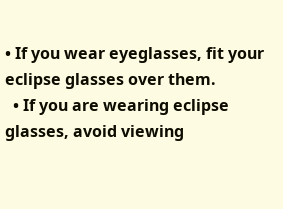• If you wear eyeglasses, fit your eclipse glasses over them.
  • If you are wearing eclipse glasses, avoid viewing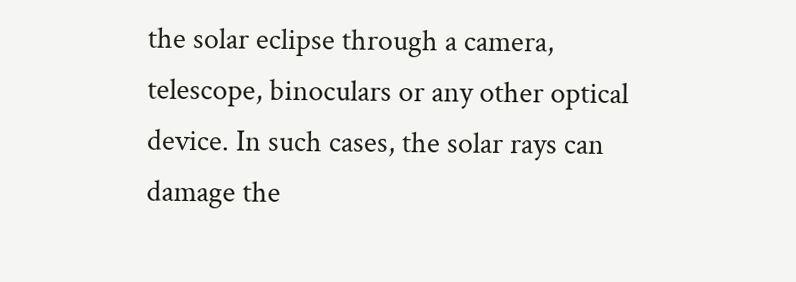the solar eclipse through a camera, telescope, binoculars or any other optical device. In such cases, the solar rays can damage the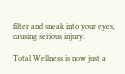filter and sneak into your eyes, causing serious injury.

Total Wellness is now just a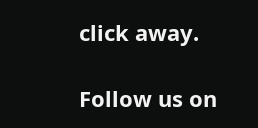click away.

Follow us on